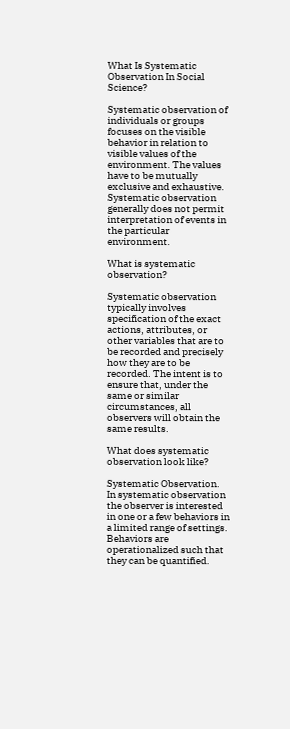What Is Systematic Observation In Social Science?

Systematic observation of individuals or groups focuses on the visible behavior in relation to visible values of the environment. The values have to be mutually exclusive and exhaustive. Systematic observation generally does not permit interpretation of events in the particular environment.

What is systematic observation?

Systematic observation typically involves specification of the exact actions, attributes, or other variables that are to be recorded and precisely how they are to be recorded. The intent is to ensure that, under the same or similar circumstances, all observers will obtain the same results.

What does systematic observation look like?

Systematic Observation. In systematic observation the observer is interested in one or a few behaviors in a limited range of settings. Behaviors are operationalized such that they can be quantified.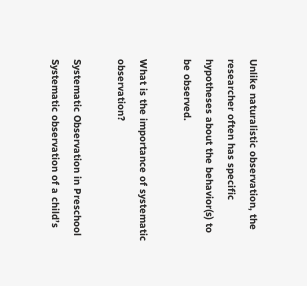Unlike naturalistic observation, the researcher often has specific hypotheses about the behavior(s) to be observed.

What is the importance of systematic observation?

Systematic Observation in Preschool Systematic observation of a child’s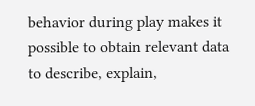behavior during play makes it possible to obtain relevant data to describe, explain,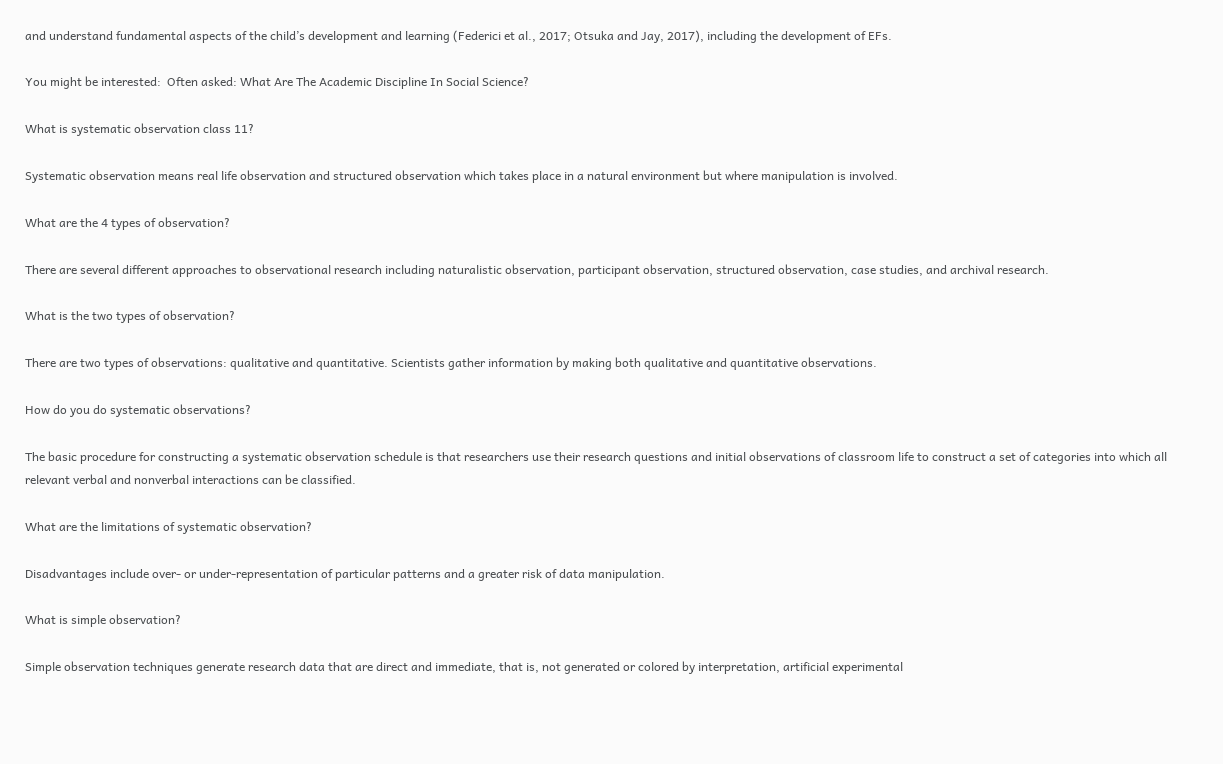and understand fundamental aspects of the child’s development and learning (Federici et al., 2017; Otsuka and Jay, 2017), including the development of EFs.

You might be interested:  Often asked: What Are The Academic Discipline In Social Science?

What is systematic observation class 11?

Systematic observation means real life observation and structured observation which takes place in a natural environment but where manipulation is involved.

What are the 4 types of observation?

There are several different approaches to observational research including naturalistic observation, participant observation, structured observation, case studies, and archival research.

What is the two types of observation?

There are two types of observations: qualitative and quantitative. Scientists gather information by making both qualitative and quantitative observations.

How do you do systematic observations?

The basic procedure for constructing a systematic observation schedule is that researchers use their research questions and initial observations of classroom life to construct a set of categories into which all relevant verbal and nonverbal interactions can be classified.

What are the limitations of systematic observation?

Disadvantages include over- or under-representation of particular patterns and a greater risk of data manipulation.

What is simple observation?

Simple observation techniques generate research data that are direct and immediate, that is, not generated or colored by interpretation, artificial experimental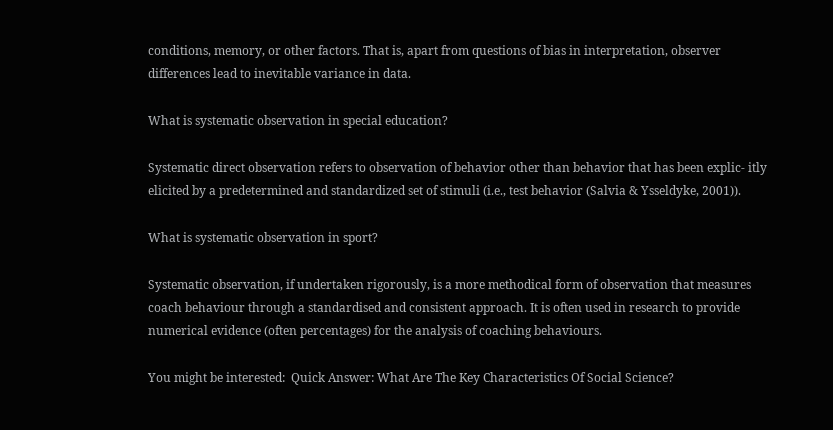conditions, memory, or other factors. That is, apart from questions of bias in interpretation, observer differences lead to inevitable variance in data.

What is systematic observation in special education?

Systematic direct observation refers to observation of behavior other than behavior that has been explic- itly elicited by a predetermined and standardized set of stimuli (i.e., test behavior (Salvia & Ysseldyke, 2001)).

What is systematic observation in sport?

Systematic observation, if undertaken rigorously, is a more methodical form of observation that measures coach behaviour through a standardised and consistent approach. It is often used in research to provide numerical evidence (often percentages) for the analysis of coaching behaviours.

You might be interested:  Quick Answer: What Are The Key Characteristics Of Social Science?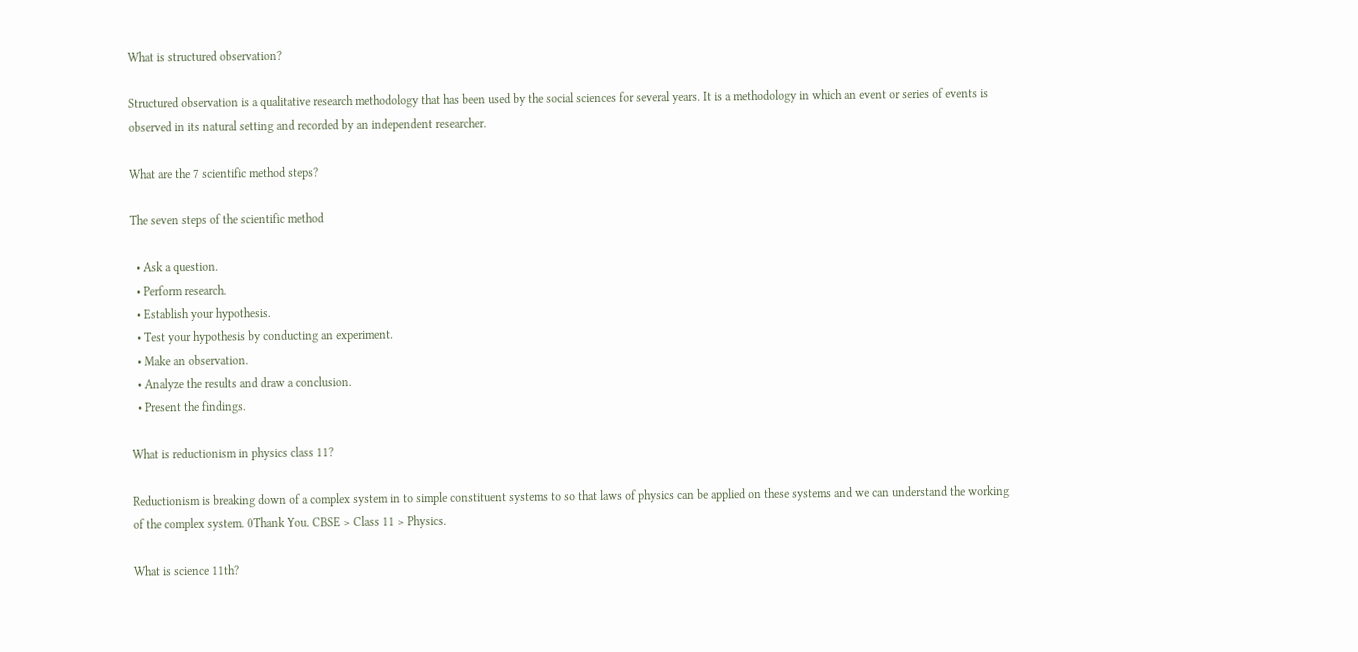What is structured observation?

Structured observation is a qualitative research methodology that has been used by the social sciences for several years. It is a methodology in which an event or series of events is observed in its natural setting and recorded by an independent researcher.

What are the 7 scientific method steps?

The seven steps of the scientific method

  • Ask a question.
  • Perform research.
  • Establish your hypothesis.
  • Test your hypothesis by conducting an experiment.
  • Make an observation.
  • Analyze the results and draw a conclusion.
  • Present the findings.

What is reductionism in physics class 11?

Reductionism is breaking down of a complex system in to simple constituent systems to so that laws of physics can be applied on these systems and we can understand the working of the complex system. 0Thank You. CBSE > Class 11 > Physics.

What is science 11th?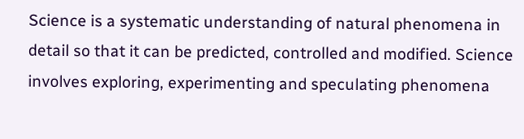Science is a systematic understanding of natural phenomena in detail so that it can be predicted, controlled and modified. Science involves exploring, experimenting and speculating phenomena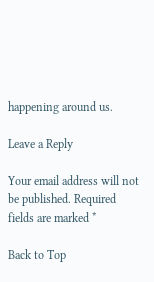happening around us.

Leave a Reply

Your email address will not be published. Required fields are marked *

Back to Top